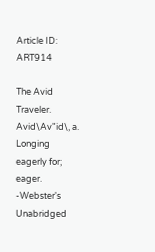Article ID: ART914

The Avid Traveler. Avid\Av"id\, a. Longing eagerly for; eager. -Webster's Unabridged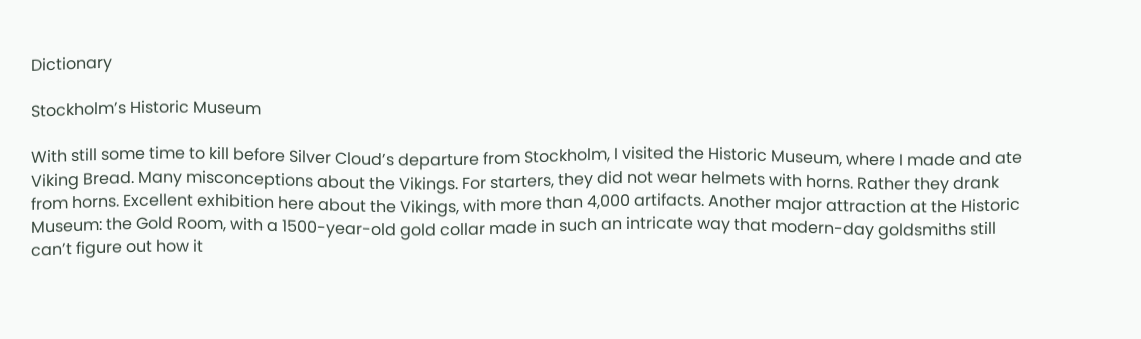Dictionary

Stockholm’s Historic Museum

With still some time to kill before Silver Cloud’s departure from Stockholm, I visited the Historic Museum, where I made and ate Viking Bread. Many misconceptions about the Vikings. For starters, they did not wear helmets with horns. Rather they drank from horns. Excellent exhibition here about the Vikings, with more than 4,000 artifacts. Another major attraction at the Historic Museum: the Gold Room, with a 1500-year-old gold collar made in such an intricate way that modern-day goldsmiths still can’t figure out how it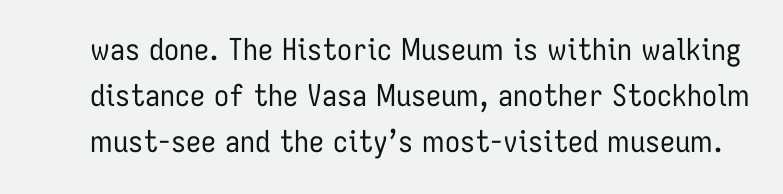was done. The Historic Museum is within walking distance of the Vasa Museum, another Stockholm must-see and the city’s most-visited museum.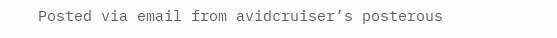Posted via email from avidcruiser’s posterous